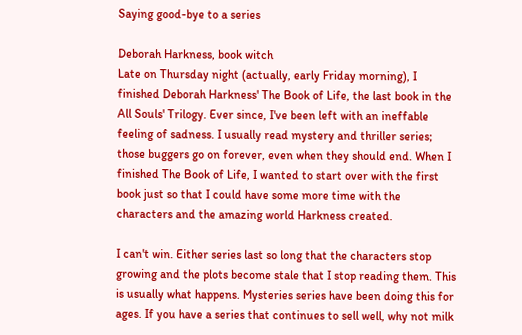Saying good-bye to a series

Deborah Harkness, book witch
Late on Thursday night (actually, early Friday morning), I finished Deborah Harkness' The Book of Life, the last book in the All Souls' Trilogy. Ever since, I've been left with an ineffable feeling of sadness. I usually read mystery and thriller series; those buggers go on forever, even when they should end. When I finished The Book of Life, I wanted to start over with the first book just so that I could have some more time with the characters and the amazing world Harkness created.

I can't win. Either series last so long that the characters stop growing and the plots become stale that I stop reading them. This is usually what happens. Mysteries series have been doing this for ages. If you have a series that continues to sell well, why not milk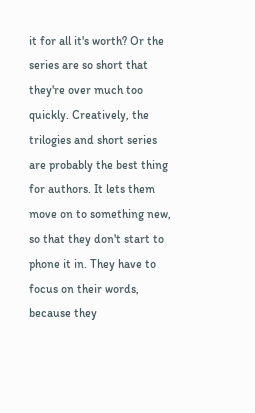it for all it's worth? Or the series are so short that they're over much too quickly. Creatively, the trilogies and short series are probably the best thing for authors. It lets them move on to something new, so that they don't start to phone it in. They have to focus on their words, because they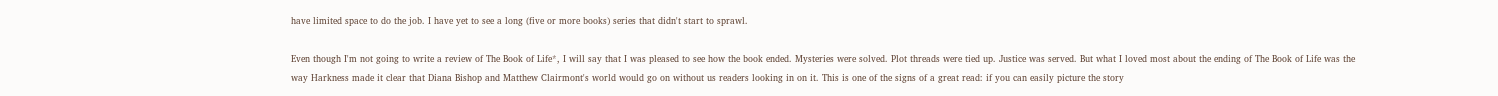have limited space to do the job. I have yet to see a long (five or more books) series that didn't start to sprawl.

Even though I'm not going to write a review of The Book of Life*, I will say that I was pleased to see how the book ended. Mysteries were solved. Plot threads were tied up. Justice was served. But what I loved most about the ending of The Book of Life was the way Harkness made it clear that Diana Bishop and Matthew Clairmont's world would go on without us readers looking in on it. This is one of the signs of a great read: if you can easily picture the story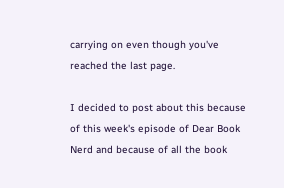carrying on even though you've reached the last page.

I decided to post about this because of this week's episode of Dear Book Nerd and because of all the book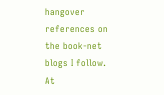hangover references on the book-net blogs I follow. At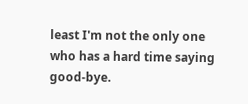least I'm not the only one who has a hard time saying good-bye.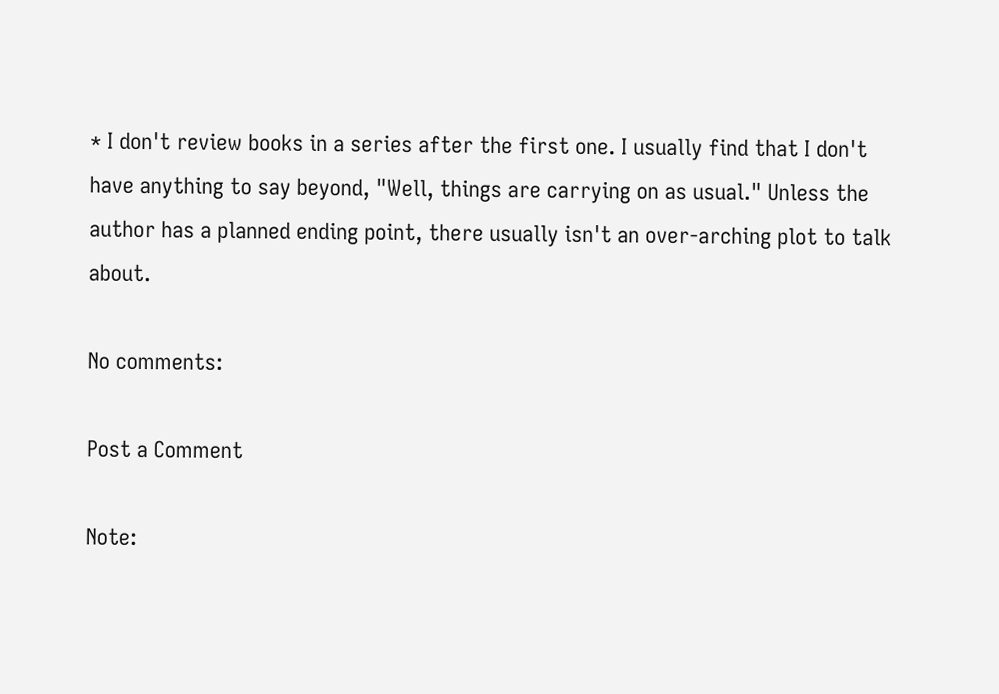* I don't review books in a series after the first one. I usually find that I don't have anything to say beyond, "Well, things are carrying on as usual." Unless the author has a planned ending point, there usually isn't an over-arching plot to talk about.

No comments:

Post a Comment

Note: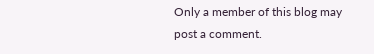Only a member of this blog may post a comment.